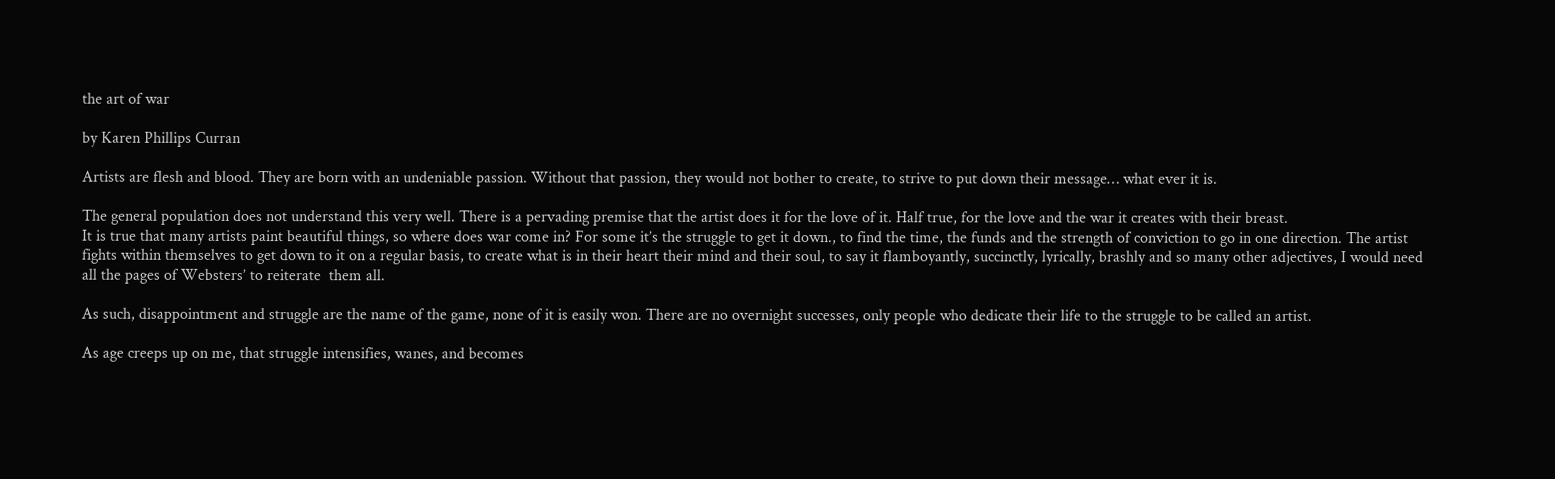the art of war

by Karen Phillips Curran

Artists are flesh and blood. They are born with an undeniable passion. Without that passion, they would not bother to create, to strive to put down their message… what ever it is.

The general population does not understand this very well. There is a pervading premise that the artist does it for the love of it. Half true, for the love and the war it creates with their breast.
It is true that many artists paint beautiful things, so where does war come in? For some it’s the struggle to get it down., to find the time, the funds and the strength of conviction to go in one direction. The artist fights within themselves to get down to it on a regular basis, to create what is in their heart their mind and their soul, to say it flamboyantly, succinctly, lyrically, brashly and so many other adjectives, I would need all the pages of Websters’ to reiterate  them all.

As such, disappointment and struggle are the name of the game, none of it is easily won. There are no overnight successes, only people who dedicate their life to the struggle to be called an artist.

As age creeps up on me, that struggle intensifies, wanes, and becomes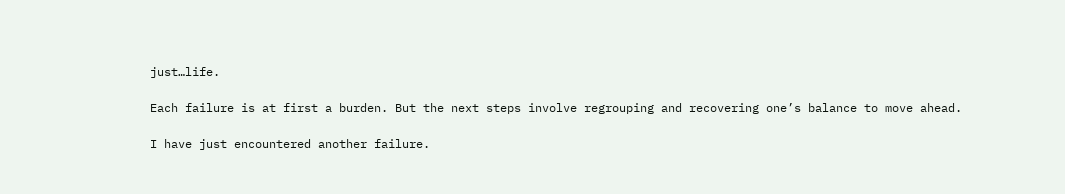just…life.

Each failure is at first a burden. But the next steps involve regrouping and recovering one’s balance to move ahead.

I have just encountered another failure.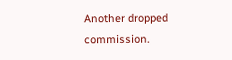Another dropped commission.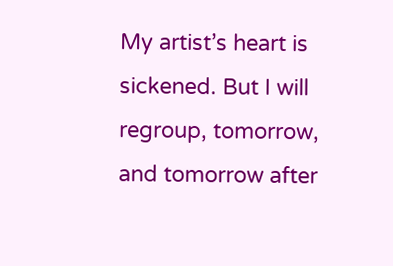My artist’s heart is sickened. But I will regroup, tomorrow, and tomorrow after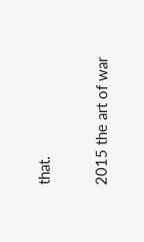that.

2015 the art of war